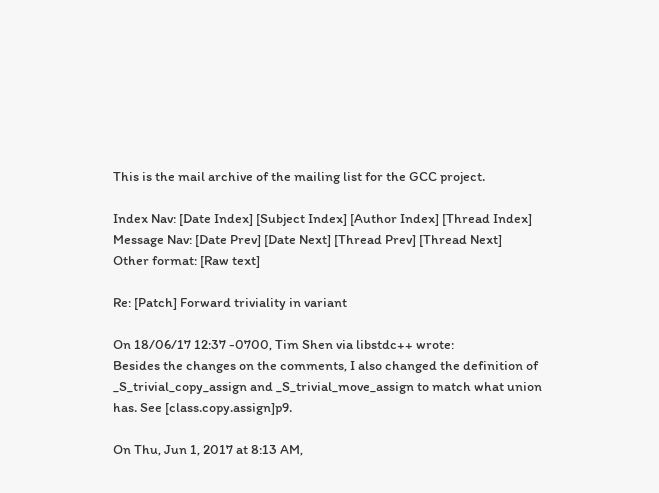This is the mail archive of the mailing list for the GCC project.

Index Nav: [Date Index] [Subject Index] [Author Index] [Thread Index]
Message Nav: [Date Prev] [Date Next] [Thread Prev] [Thread Next]
Other format: [Raw text]

Re: [Patch] Forward triviality in variant

On 18/06/17 12:37 -0700, Tim Shen via libstdc++ wrote:
Besides the changes on the comments, I also changed the definition of
_S_trivial_copy_assign and _S_trivial_move_assign to match what union
has. See [class.copy.assign]p9.

On Thu, Jun 1, 2017 at 8:13 AM,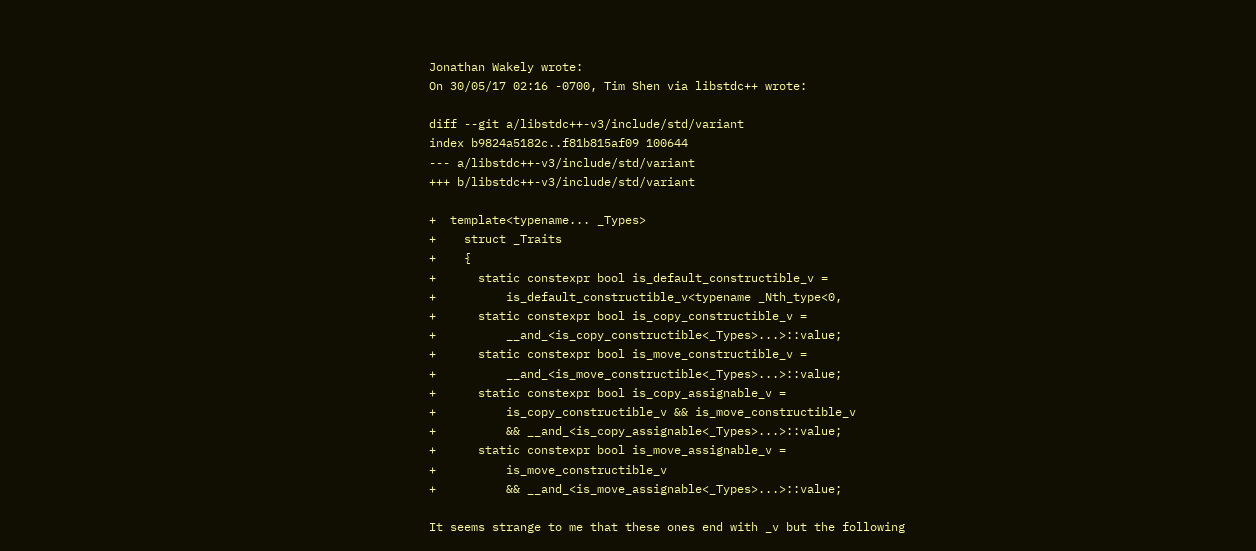Jonathan Wakely wrote:
On 30/05/17 02:16 -0700, Tim Shen via libstdc++ wrote:

diff --git a/libstdc++-v3/include/std/variant
index b9824a5182c..f81b815af09 100644
--- a/libstdc++-v3/include/std/variant
+++ b/libstdc++-v3/include/std/variant

+  template<typename... _Types>
+    struct _Traits
+    {
+      static constexpr bool is_default_constructible_v =
+          is_default_constructible_v<typename _Nth_type<0,
+      static constexpr bool is_copy_constructible_v =
+          __and_<is_copy_constructible<_Types>...>::value;
+      static constexpr bool is_move_constructible_v =
+          __and_<is_move_constructible<_Types>...>::value;
+      static constexpr bool is_copy_assignable_v =
+          is_copy_constructible_v && is_move_constructible_v
+          && __and_<is_copy_assignable<_Types>...>::value;
+      static constexpr bool is_move_assignable_v =
+          is_move_constructible_v
+          && __and_<is_move_assignable<_Types>...>::value;

It seems strange to me that these ones end with _v but the following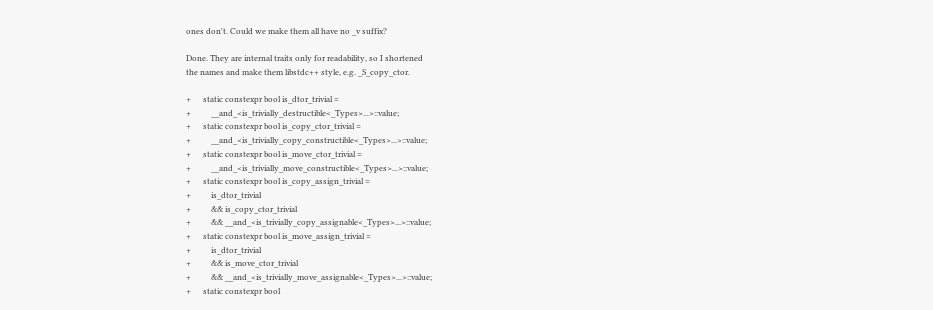ones don't. Could we make them all have no _v suffix?

Done. They are internal traits only for readability, so I shortened
the names and make them libstdc++ style, e.g. _S_copy_ctor.

+      static constexpr bool is_dtor_trivial =
+          __and_<is_trivially_destructible<_Types>...>::value;
+      static constexpr bool is_copy_ctor_trivial =
+          __and_<is_trivially_copy_constructible<_Types>...>::value;
+      static constexpr bool is_move_ctor_trivial =
+          __and_<is_trivially_move_constructible<_Types>...>::value;
+      static constexpr bool is_copy_assign_trivial =
+          is_dtor_trivial
+          && is_copy_ctor_trivial
+          && __and_<is_trivially_copy_assignable<_Types>...>::value;
+      static constexpr bool is_move_assign_trivial =
+          is_dtor_trivial
+          && is_move_ctor_trivial
+          && __and_<is_trivially_move_assignable<_Types>...>::value;
+      static constexpr bool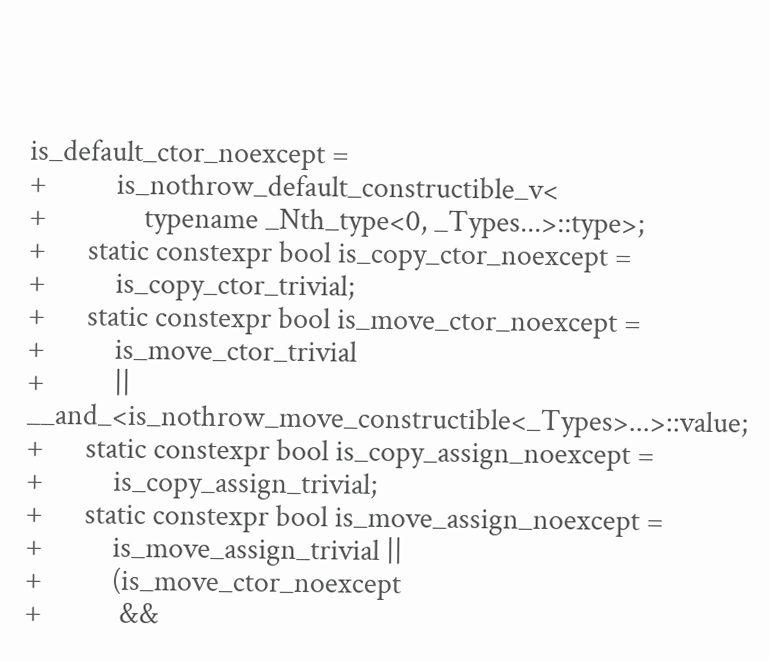is_default_ctor_noexcept =
+          is_nothrow_default_constructible_v<
+              typename _Nth_type<0, _Types...>::type>;
+      static constexpr bool is_copy_ctor_noexcept =
+          is_copy_ctor_trivial;
+      static constexpr bool is_move_ctor_noexcept =
+          is_move_ctor_trivial
+          || __and_<is_nothrow_move_constructible<_Types>...>::value;
+      static constexpr bool is_copy_assign_noexcept =
+          is_copy_assign_trivial;
+      static constexpr bool is_move_assign_noexcept =
+          is_move_assign_trivial ||
+          (is_move_ctor_noexcept
+           &&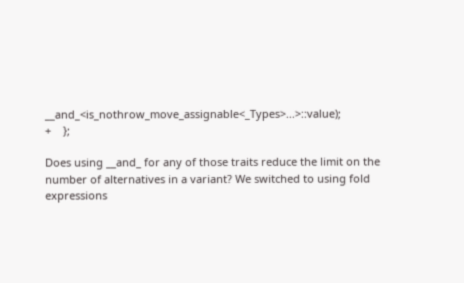__and_<is_nothrow_move_assignable<_Types>...>::value);
+    };

Does using __and_ for any of those traits reduce the limit on the
number of alternatives in a variant? We switched to using fold
expressions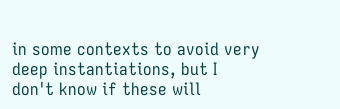in some contexts to avoid very deep instantiations, but I
don't know if these will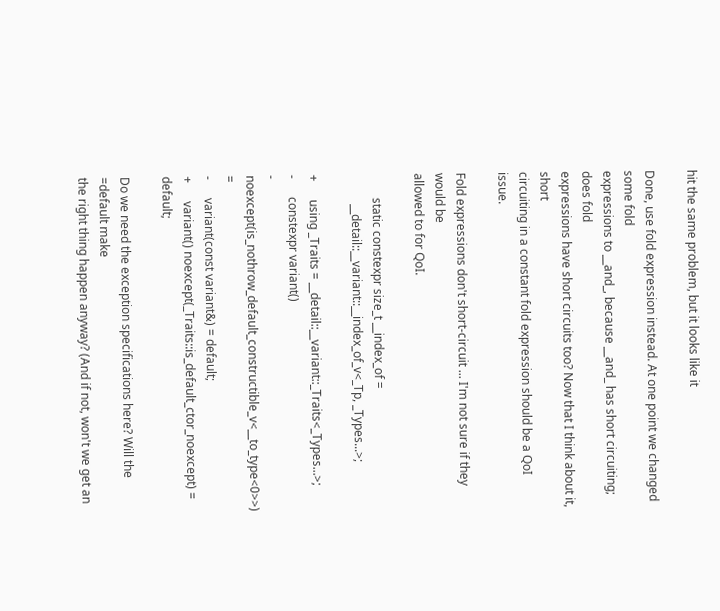hit the same problem, but it looks like it

Done, use fold expression instead. At one point we changed some fold
expressions to __and_, because __and_ has short circuiting; does fold
expressions have short circuits too? Now that I think about it, short
circuiting in a constant fold expression should be a QoI issue.

Fold expressions don't short-circuit ... I'm not sure if they would be
allowed to for QoI.

        static constexpr size_t __index_of =
          __detail::__variant::__index_of_v<_Tp, _Types...>;

+      using _Traits = __detail::__variant::_Traits<_Types...>;
-      constexpr variant()
-      noexcept(is_nothrow_default_constructible_v<__to_type<0>>) =
-      variant(const variant&) = default;
+      variant() noexcept(_Traits::is_default_ctor_noexcept) = default;

Do we need the exception specifications here? Will the =default make
the right thing happen anyway? (And if not, won't we get an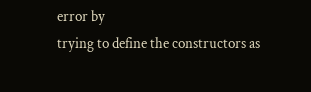error by
trying to define the constructors as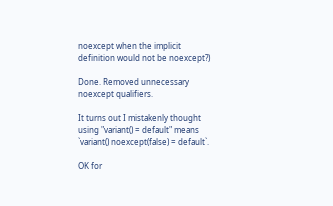noexcept when the implicit
definition would not be noexcept?)

Done. Removed unnecessary noexcept qualifiers.

It turns out I mistakenly thought using "variant() = default" means
`variant() noexcept(false) = default`.

OK for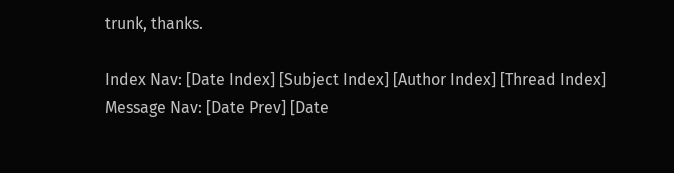trunk, thanks.

Index Nav: [Date Index] [Subject Index] [Author Index] [Thread Index]
Message Nav: [Date Prev] [Date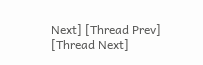Next] [Thread Prev] [Thread Next]